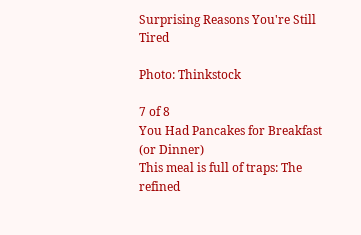Surprising Reasons You're Still Tired

Photo: Thinkstock

7 of 8
You Had Pancakes for Breakfast (or Dinner)
This meal is full of traps: The refined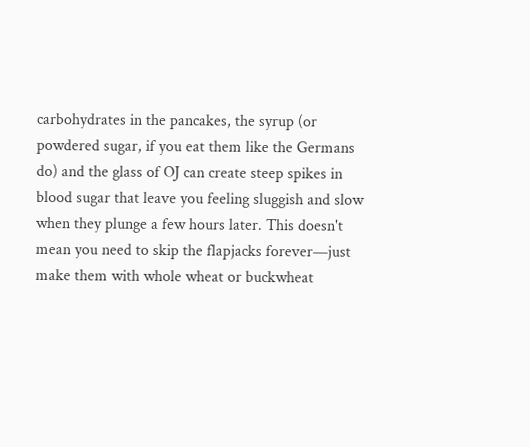carbohydrates in the pancakes, the syrup (or powdered sugar, if you eat them like the Germans do) and the glass of OJ can create steep spikes in blood sugar that leave you feeling sluggish and slow when they plunge a few hours later. This doesn't mean you need to skip the flapjacks forever—just make them with whole wheat or buckwheat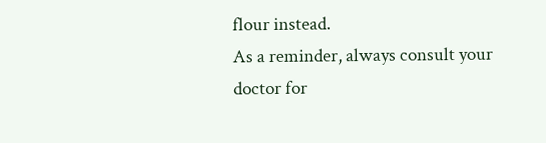flour instead.
As a reminder, always consult your doctor for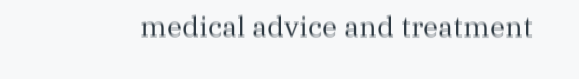medical advice and treatment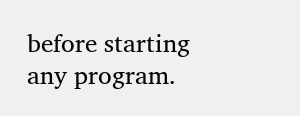before starting any program.